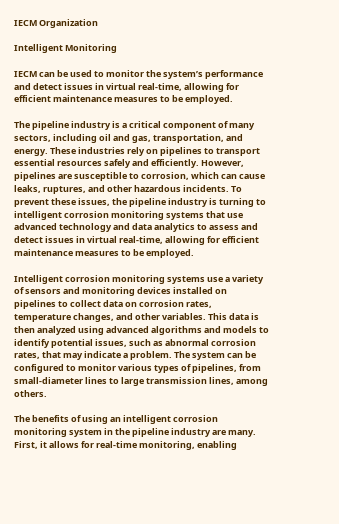IECM Organization

Intelligent Monitoring

IECM can be used to monitor the system’s performance and detect issues in virtual real-time, allowing for efficient maintenance measures to be employed.

The pipeline industry is a critical component of many sectors, including oil and gas, transportation, and energy. These industries rely on pipelines to transport essential resources safely and efficiently. However, pipelines are susceptible to corrosion, which can cause leaks, ruptures, and other hazardous incidents. To prevent these issues, the pipeline industry is turning to intelligent corrosion monitoring systems that use advanced technology and data analytics to assess and detect issues in virtual real-time, allowing for efficient maintenance measures to be employed.

Intelligent corrosion monitoring systems use a variety of sensors and monitoring devices installed on pipelines to collect data on corrosion rates, temperature changes, and other variables. This data is then analyzed using advanced algorithms and models to identify potential issues, such as abnormal corrosion rates, that may indicate a problem. The system can be configured to monitor various types of pipelines, from small-diameter lines to large transmission lines, among others.

The benefits of using an intelligent corrosion monitoring system in the pipeline industry are many. First, it allows for real-time monitoring, enabling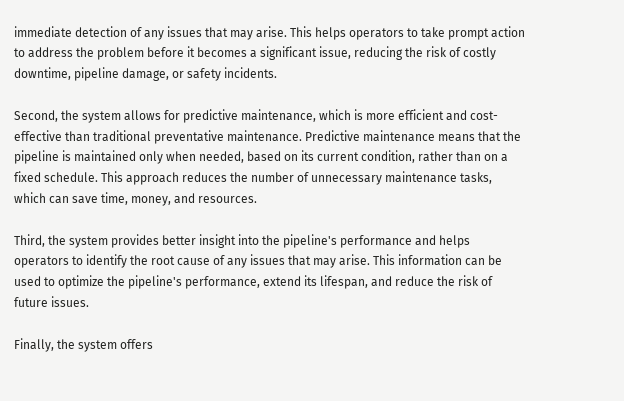immediate detection of any issues that may arise. This helps operators to take prompt action to address the problem before it becomes a significant issue, reducing the risk of costly downtime, pipeline damage, or safety incidents.

Second, the system allows for predictive maintenance, which is more efficient and cost-effective than traditional preventative maintenance. Predictive maintenance means that the pipeline is maintained only when needed, based on its current condition, rather than on a fixed schedule. This approach reduces the number of unnecessary maintenance tasks, which can save time, money, and resources.

Third, the system provides better insight into the pipeline's performance and helps operators to identify the root cause of any issues that may arise. This information can be used to optimize the pipeline's performance, extend its lifespan, and reduce the risk of future issues.

Finally, the system offers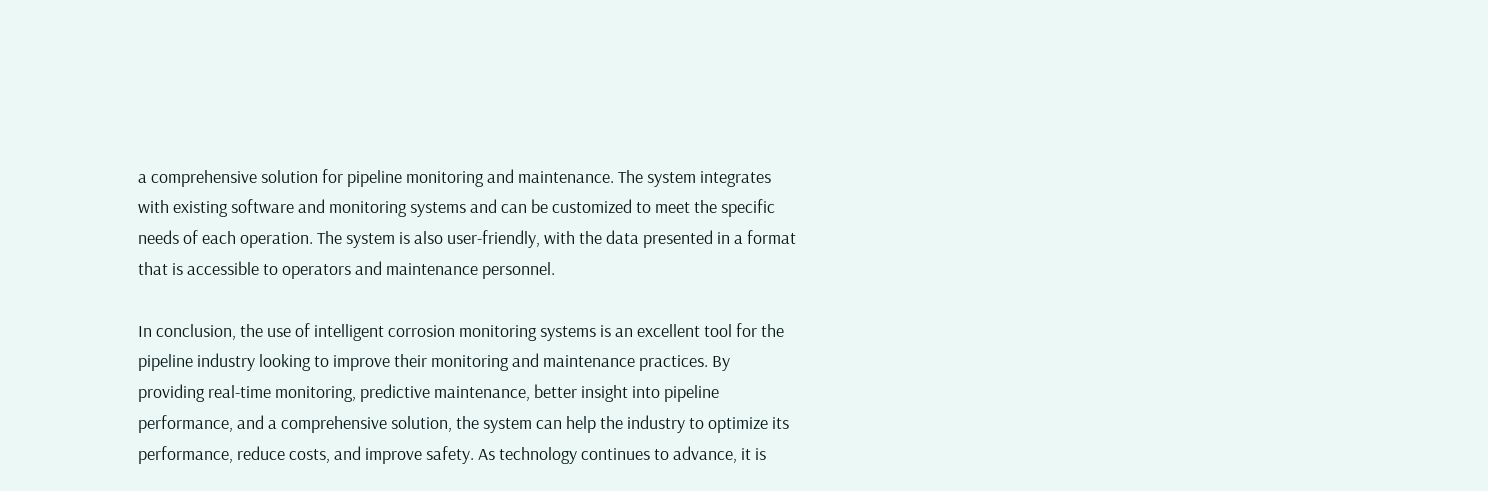a comprehensive solution for pipeline monitoring and maintenance. The system integrates with existing software and monitoring systems and can be customized to meet the specific needs of each operation. The system is also user-friendly, with the data presented in a format that is accessible to operators and maintenance personnel.

In conclusion, the use of intelligent corrosion monitoring systems is an excellent tool for the pipeline industry looking to improve their monitoring and maintenance practices. By providing real-time monitoring, predictive maintenance, better insight into pipeline performance, and a comprehensive solution, the system can help the industry to optimize its performance, reduce costs, and improve safety. As technology continues to advance, it is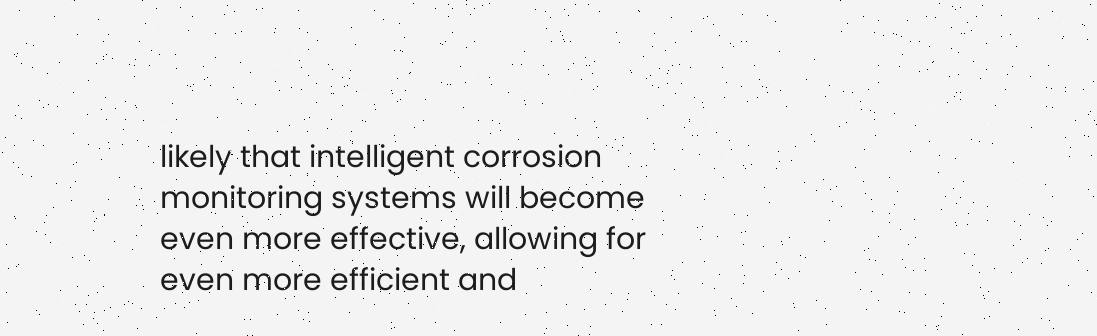likely that intelligent corrosion monitoring systems will become even more effective, allowing for even more efficient and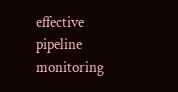effective pipeline monitoring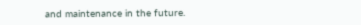and maintenance in the future.